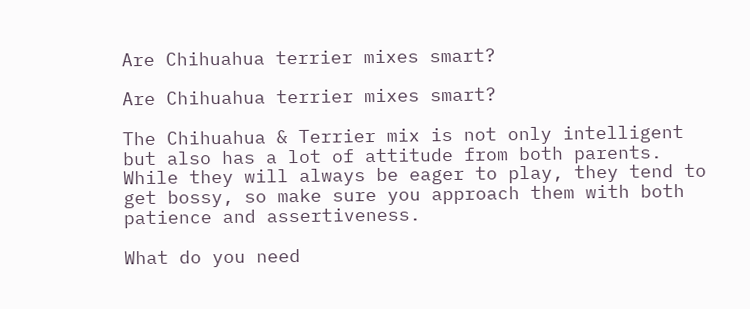Are Chihuahua terrier mixes smart?

Are Chihuahua terrier mixes smart?

The Chihuahua & Terrier mix is not only intelligent but also has a lot of attitude from both parents. While they will always be eager to play, they tend to get bossy, so make sure you approach them with both patience and assertiveness.

What do you need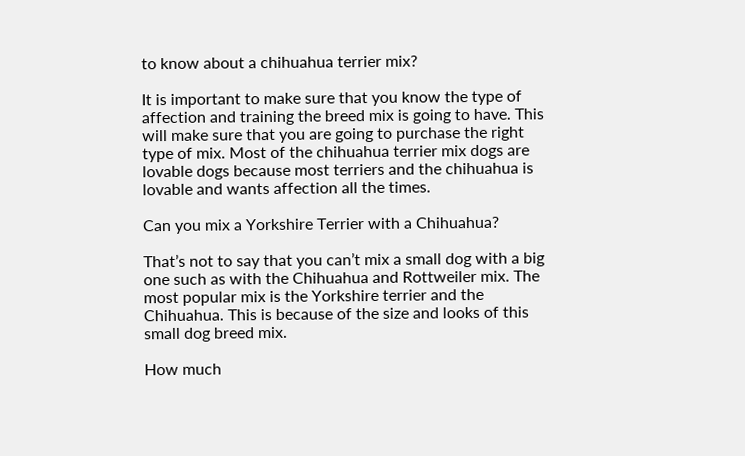to know about a chihuahua terrier mix?

It is important to make sure that you know the type of affection and training the breed mix is going to have. This will make sure that you are going to purchase the right type of mix. Most of the chihuahua terrier mix dogs are lovable dogs because most terriers and the chihuahua is lovable and wants affection all the times.

Can you mix a Yorkshire Terrier with a Chihuahua?

That’s not to say that you can’t mix a small dog with a big one such as with the Chihuahua and Rottweiler mix. The most popular mix is the Yorkshire terrier and the Chihuahua. This is because of the size and looks of this small dog breed mix.

How much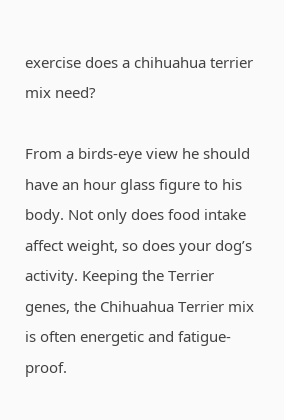exercise does a chihuahua terrier mix need?

From a birds-eye view he should have an hour glass figure to his body. Not only does food intake affect weight, so does your dog’s activity. Keeping the Terrier genes, the Chihuahua Terrier mix is often energetic and fatigue-proof.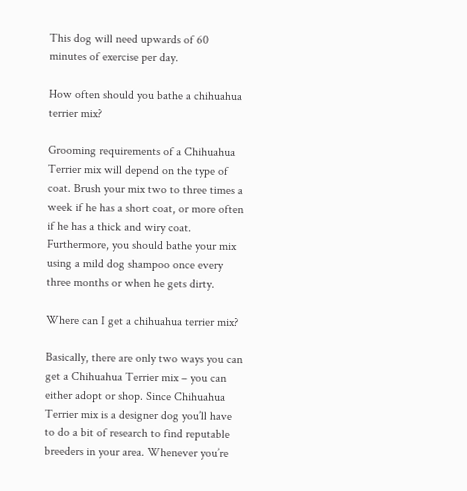This dog will need upwards of 60 minutes of exercise per day.

How often should you bathe a chihuahua terrier mix?

Grooming requirements of a Chihuahua Terrier mix will depend on the type of coat. Brush your mix two to three times a week if he has a short coat, or more often if he has a thick and wiry coat. Furthermore, you should bathe your mix using a mild dog shampoo once every three months or when he gets dirty.

Where can I get a chihuahua terrier mix?

Basically, there are only two ways you can get a Chihuahua Terrier mix – you can either adopt or shop. Since Chihuahua Terrier mix is a designer dog you’ll have to do a bit of research to find reputable breeders in your area. Whenever you’re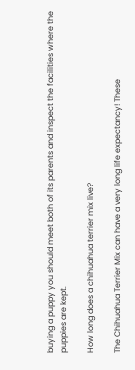buying a puppy you should meet both of its parents and inspect the facilities where the puppies are kept.

How long does a chihuahua terrier mix live?

The Chihuahua Terrier Mix can have a very long life expectancy! These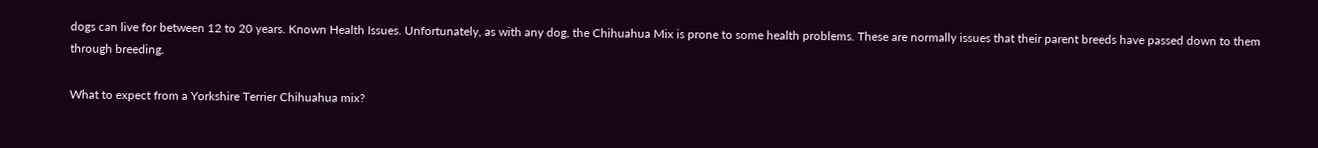dogs can live for between 12 to 20 years. Known Health Issues. Unfortunately, as with any dog, the Chihuahua Mix is prone to some health problems. These are normally issues that their parent breeds have passed down to them through breeding.

What to expect from a Yorkshire Terrier Chihuahua mix?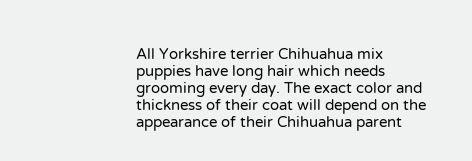All Yorkshire terrier Chihuahua mix puppies have long hair which needs grooming every day. The exact color and thickness of their coat will depend on the appearance of their Chihuahua parent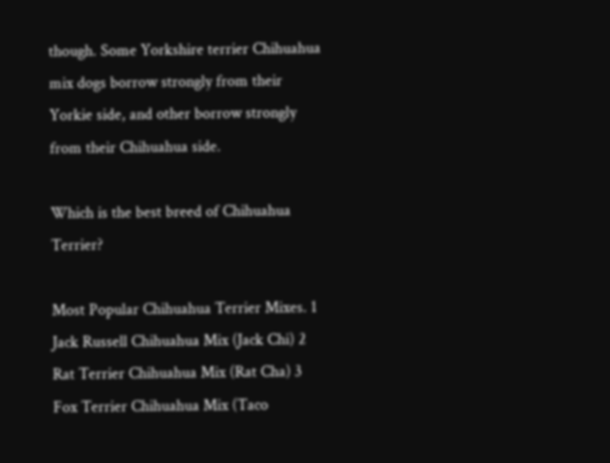though. Some Yorkshire terrier Chihuahua mix dogs borrow strongly from their Yorkie side, and other borrow strongly from their Chihuahua side.

Which is the best breed of Chihuahua Terrier?

Most Popular Chihuahua Terrier Mixes. 1 Jack Russell Chihuahua Mix (Jack Chi) 2 Rat Terrier Chihuahua Mix (Rat Cha) 3 Fox Terrier Chihuahua Mix (Taco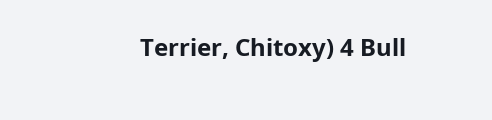Terrier, Chitoxy) 4 Bull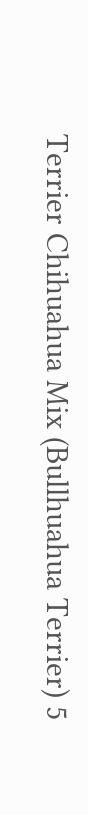Terrier Chihuahua Mix (Bullhuahua Terrier) 5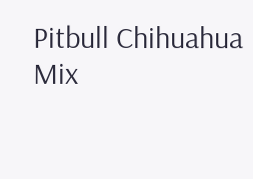Pitbull Chihuahua Mix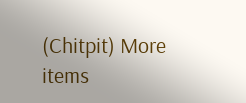(Chitpit) More items